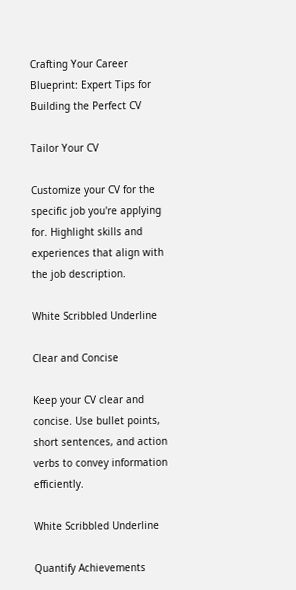Crafting Your Career Blueprint: Expert Tips for Building the Perfect CV

Tailor Your CV

Customize your CV for the specific job you're applying for. Highlight skills and experiences that align with the job description.

White Scribbled Underline

Clear and Concise

Keep your CV clear and concise. Use bullet points, short sentences, and action verbs to convey information efficiently.

White Scribbled Underline

Quantify Achievements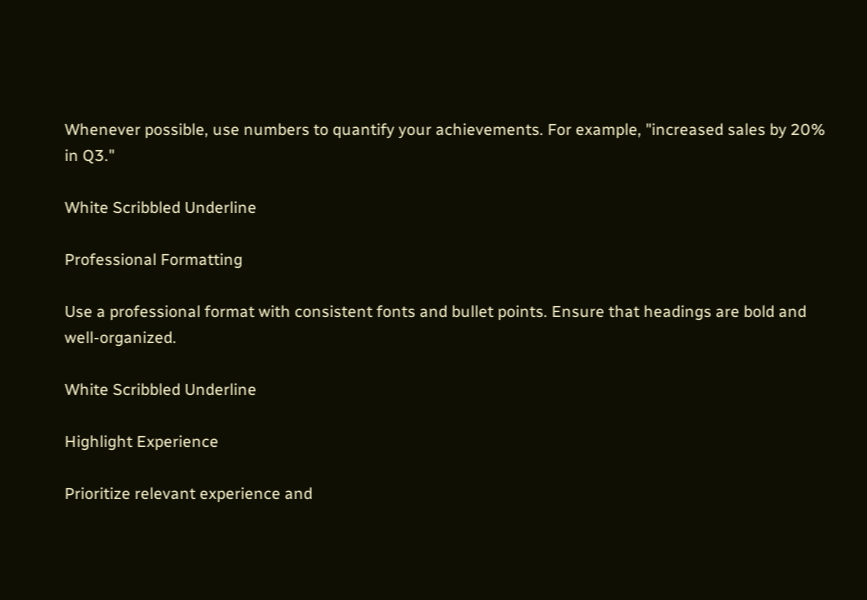Whenever possible, use numbers to quantify your achievements. For example, "increased sales by 20% in Q3."

White Scribbled Underline

Professional Formatting

Use a professional format with consistent fonts and bullet points. Ensure that headings are bold and well-organized.

White Scribbled Underline

Highlight Experience

Prioritize relevant experience and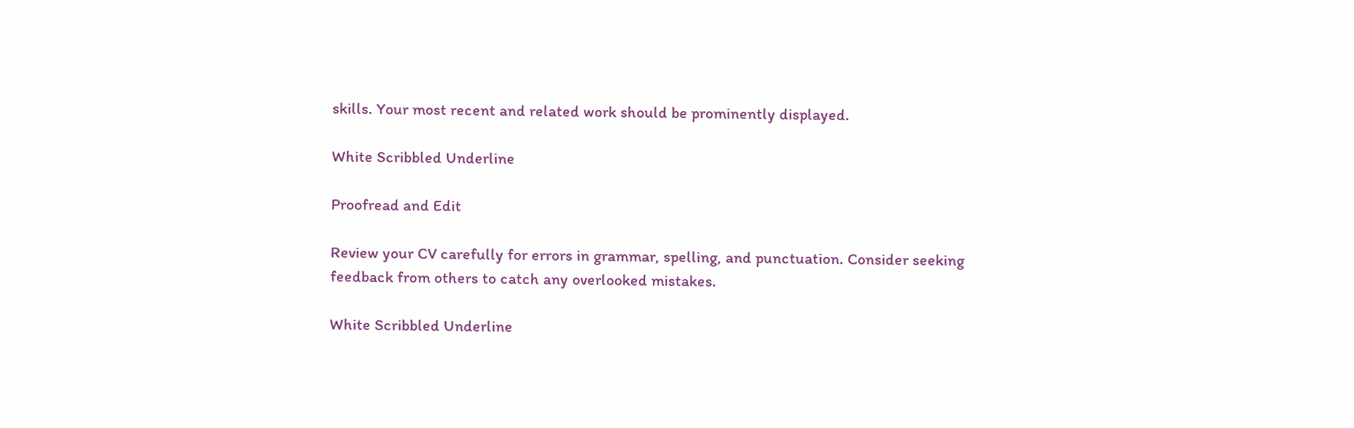skills. Your most recent and related work should be prominently displayed.

White Scribbled Underline

Proofread and Edit

Review your CV carefully for errors in grammar, spelling, and punctuation. Consider seeking feedback from others to catch any overlooked mistakes.

White Scribbled Underline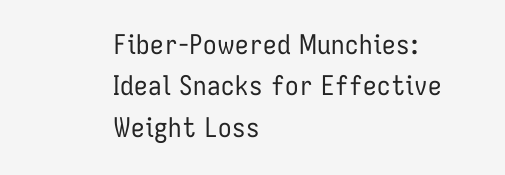Fiber-Powered Munchies: Ideal Snacks for Effective Weight Loss